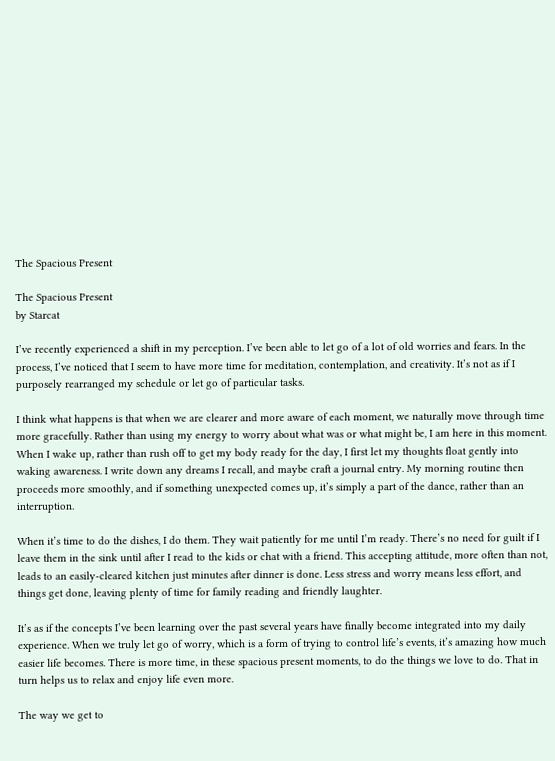The Spacious Present

The Spacious Present
by Starcat

I’ve recently experienced a shift in my perception. I’ve been able to let go of a lot of old worries and fears. In the process, I’ve noticed that I seem to have more time for meditation, contemplation, and creativity. It’s not as if I purposely rearranged my schedule or let go of particular tasks.

I think what happens is that when we are clearer and more aware of each moment, we naturally move through time more gracefully. Rather than using my energy to worry about what was or what might be, I am here in this moment. When I wake up, rather than rush off to get my body ready for the day, I first let my thoughts float gently into waking awareness. I write down any dreams I recall, and maybe craft a journal entry. My morning routine then proceeds more smoothly, and if something unexpected comes up, it’s simply a part of the dance, rather than an interruption.

When it’s time to do the dishes, I do them. They wait patiently for me until I’m ready. There’s no need for guilt if I leave them in the sink until after I read to the kids or chat with a friend. This accepting attitude, more often than not, leads to an easily-cleared kitchen just minutes after dinner is done. Less stress and worry means less effort, and things get done, leaving plenty of time for family reading and friendly laughter.

It’s as if the concepts I’ve been learning over the past several years have finally become integrated into my daily experience. When we truly let go of worry, which is a form of trying to control life’s events, it’s amazing how much easier life becomes. There is more time, in these spacious present moments, to do the things we love to do. That in turn helps us to relax and enjoy life even more.

The way we get to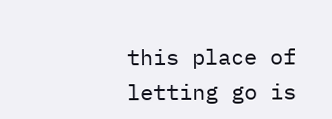this place of letting go is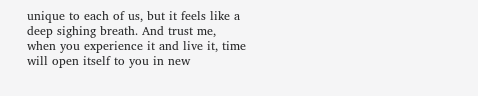unique to each of us, but it feels like a deep sighing breath. And trust me, when you experience it and live it, time will open itself to you in new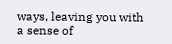ways, leaving you with a sense of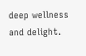deep wellness and delight.